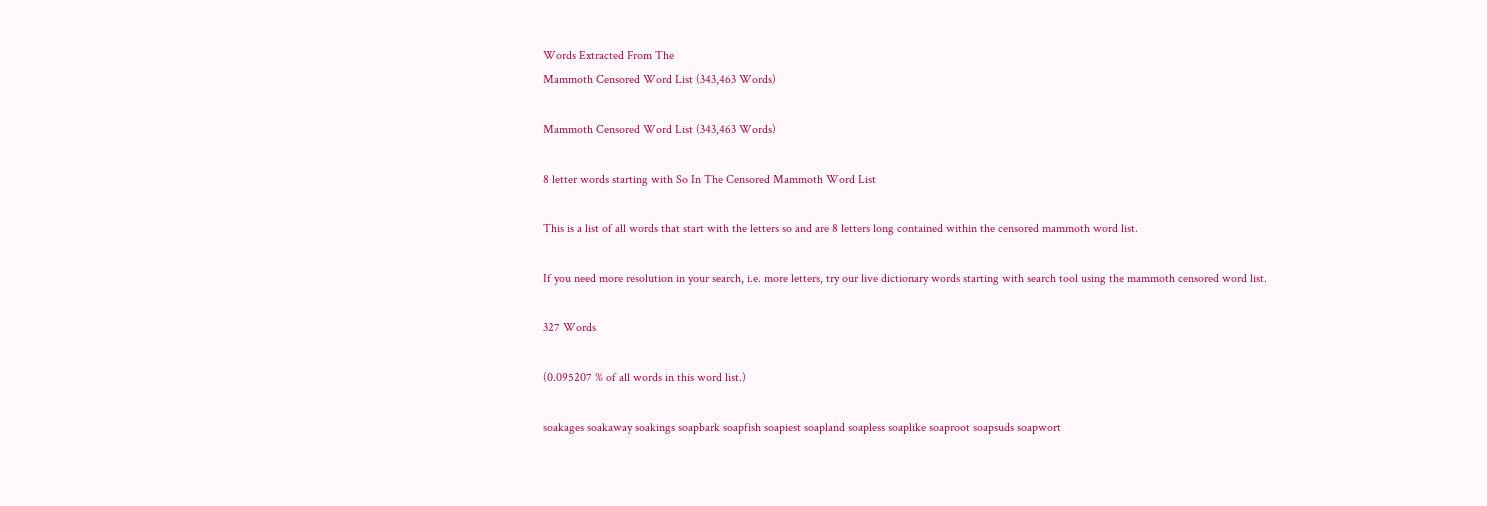Words Extracted From The
Mammoth Censored Word List (343,463 Words)

Mammoth Censored Word List (343,463 Words)

8 letter words starting with So In The Censored Mammoth Word List

This is a list of all words that start with the letters so and are 8 letters long contained within the censored mammoth word list.

If you need more resolution in your search, i.e. more letters, try our live dictionary words starting with search tool using the mammoth censored word list.

327 Words

(0.095207 % of all words in this word list.)

soakages soakaway soakings soapbark soapfish soapiest soapland soapless soaplike soaproot soapsuds soapwort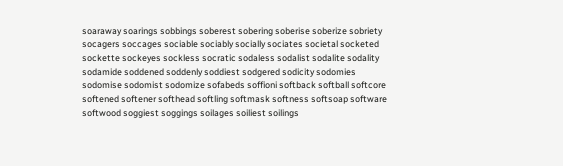soaraway soarings sobbings soberest sobering soberise soberize sobriety socagers soccages sociable sociably socially sociates societal socketed sockette sockeyes sockless socratic sodaless sodalist sodalite sodality sodamide soddened soddenly soddiest sodgered sodicity sodomies sodomise sodomist sodomize sofabeds soffioni softback softball softcore softened softener softhead softling softmask softness softsoap software softwood soggiest soggings soilages soiliest soilings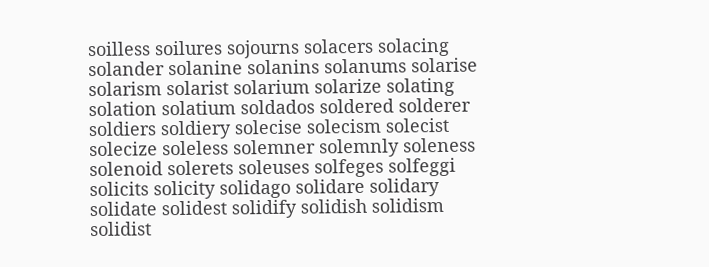soilless soilures sojourns solacers solacing solander solanine solanins solanums solarise solarism solarist solarium solarize solating solation solatium soldados soldered solderer soldiers soldiery solecise solecism solecist solecize soleless solemner solemnly soleness solenoid solerets soleuses solfeges solfeggi solicits solicity solidago solidare solidary solidate solidest solidify solidish solidism solidist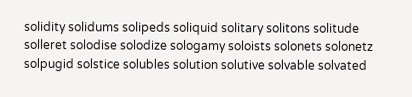solidity solidums solipeds soliquid solitary solitons solitude solleret solodise solodize sologamy soloists solonets solonetz solpugid solstice solubles solution solutive solvable solvated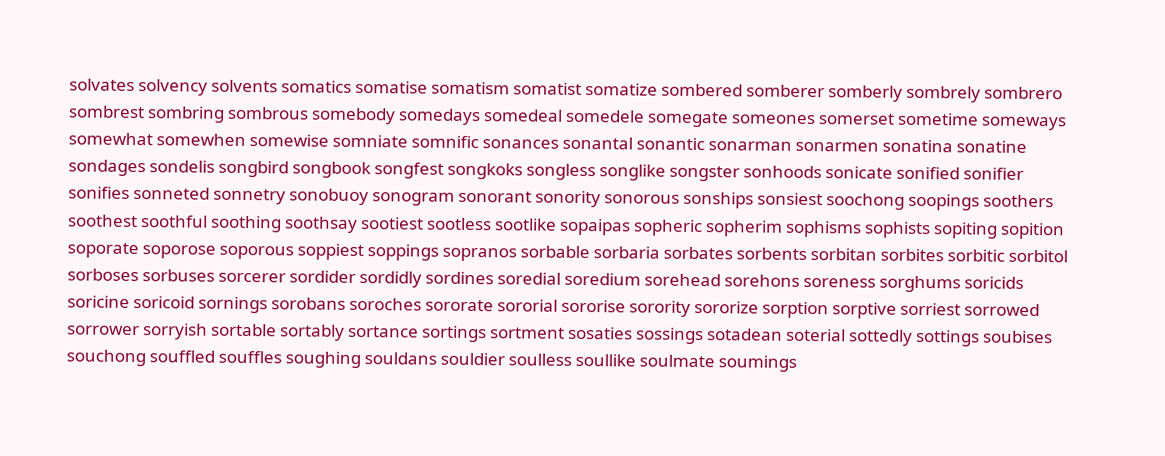solvates solvency solvents somatics somatise somatism somatist somatize sombered somberer somberly sombrely sombrero sombrest sombring sombrous somebody somedays somedeal somedele somegate someones somerset sometime someways somewhat somewhen somewise somniate somnific sonances sonantal sonantic sonarman sonarmen sonatina sonatine sondages sondelis songbird songbook songfest songkoks songless songlike songster sonhoods sonicate sonified sonifier sonifies sonneted sonnetry sonobuoy sonogram sonorant sonority sonorous sonships sonsiest soochong soopings soothers soothest soothful soothing soothsay sootiest sootless sootlike sopaipas sopheric sopherim sophisms sophists sopiting sopition soporate soporose soporous soppiest soppings sopranos sorbable sorbaria sorbates sorbents sorbitan sorbites sorbitic sorbitol sorboses sorbuses sorcerer sordider sordidly sordines soredial soredium sorehead sorehons soreness sorghums soricids soricine soricoid sornings sorobans soroches sororate sororial sororise sorority sororize sorption sorptive sorriest sorrowed sorrower sorryish sortable sortably sortance sortings sortment sosaties sossings sotadean soterial sottedly sottings soubises souchong souffled souffles soughing souldans souldier soulless soullike soulmate soumings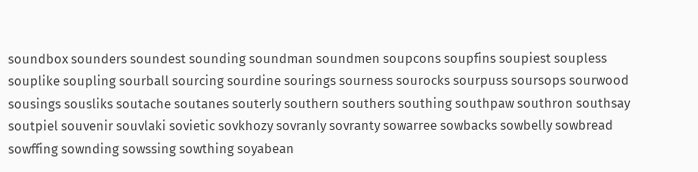soundbox sounders soundest sounding soundman soundmen soupcons soupfins soupiest soupless souplike soupling sourball sourcing sourdine sourings sourness sourocks sourpuss soursops sourwood sousings sousliks soutache soutanes souterly southern southers southing southpaw southron southsay soutpiel souvenir souvlaki sovietic sovkhozy sovranly sovranty sowarree sowbacks sowbelly sowbread sowffing sownding sowssing sowthing soyabean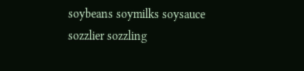soybeans soymilks soysauce sozzlier sozzling